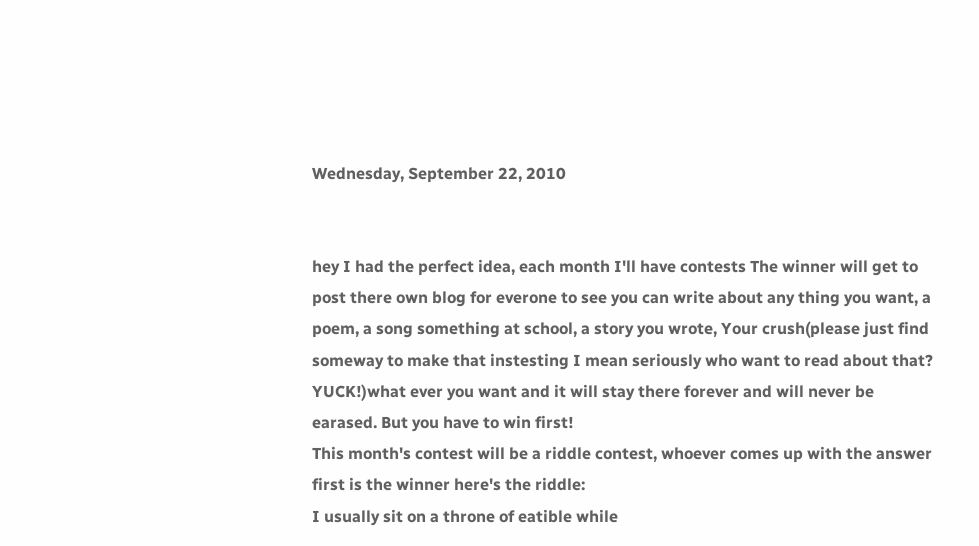Wednesday, September 22, 2010


hey I had the perfect idea, each month I'll have contests The winner will get to post there own blog for everone to see you can write about any thing you want, a poem, a song something at school, a story you wrote, Your crush(please just find someway to make that instesting I mean seriously who want to read about that? YUCK!)what ever you want and it will stay there forever and will never be earased. But you have to win first!
This month's contest will be a riddle contest, whoever comes up with the answer first is the winner here's the riddle:
I usually sit on a throne of eatible while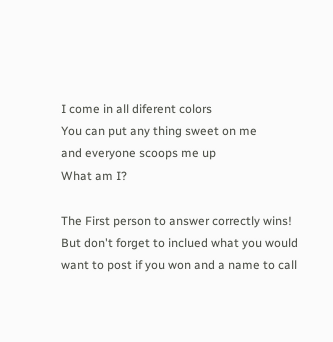I come in all diferent colors
You can put any thing sweet on me
and everyone scoops me up
What am I?

The First person to answer correctly wins! But don't forget to inclued what you would want to post if you won and a name to call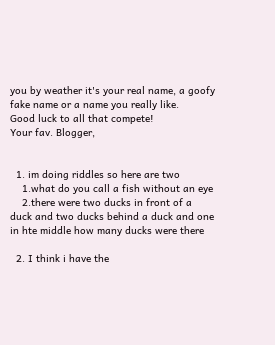you by weather it's your real name, a goofy fake name or a name you really like.
Good luck to all that compete!
Your fav. Blogger,


  1. im doing riddles so here are two
    1.what do you call a fish without an eye
    2.there were two ducks in front of a duck and two ducks behind a duck and one in hte middle how many ducks were there

  2. I think i have the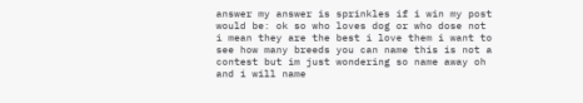answer my answer is sprinkles if i win my post would be: ok so who loves dog or who dose not i mean they are the best i love them i want to see how many breeds you can name this is not a contest but im just wondering so name away oh and i will name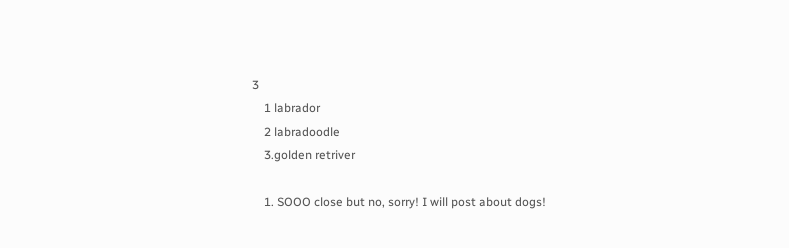3
    1 labrador
    2 labradoodle
    3.golden retriver

    1. SOOO close but no, sorry! I will post about dogs!